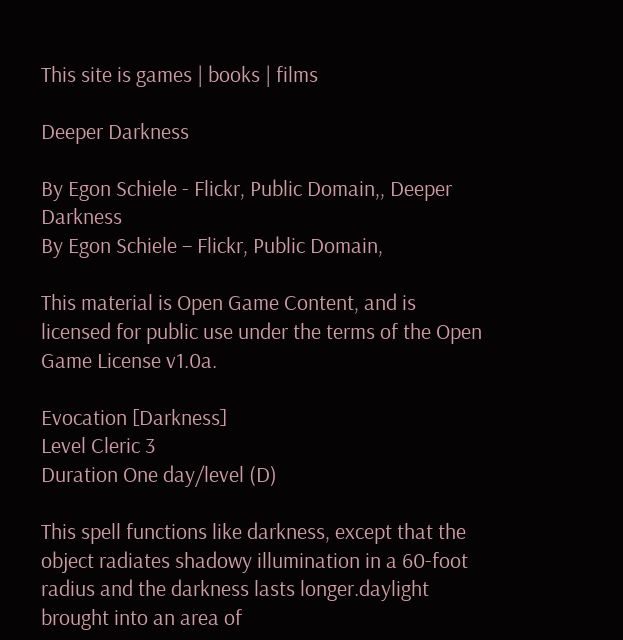This site is games | books | films

Deeper Darkness

By Egon Schiele - Flickr, Public Domain,, Deeper Darkness
By Egon Schiele – Flickr, Public Domain,

This material is Open Game Content, and is licensed for public use under the terms of the Open Game License v1.0a.

Evocation [Darkness]
Level Cleric 3
Duration One day/level (D)

This spell functions like darkness, except that the object radiates shadowy illumination in a 60-foot radius and the darkness lasts longer.daylight brought into an area of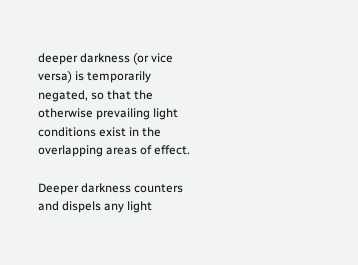deeper darkness (or vice versa) is temporarily negated, so that the otherwise prevailing light conditions exist in the overlapping areas of effect.

Deeper darkness counters and dispels any light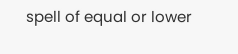spell of equal or lower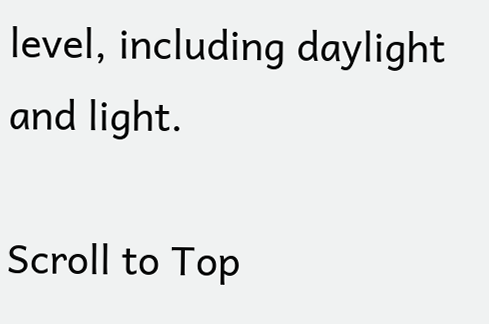level, including daylight and light.

Scroll to Top